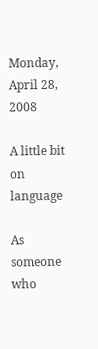Monday, April 28, 2008

A little bit on language

As someone who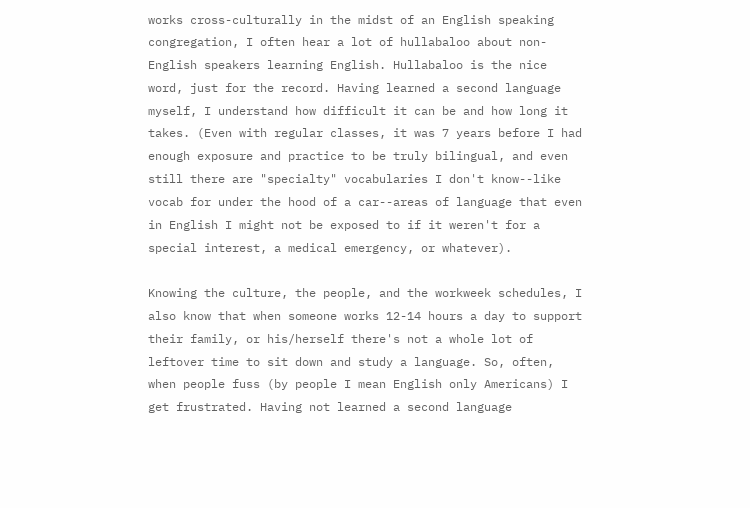works cross-culturally in the midst of an English speaking congregation, I often hear a lot of hullabaloo about non-English speakers learning English. Hullabaloo is the nice word, just for the record. Having learned a second language myself, I understand how difficult it can be and how long it takes. (Even with regular classes, it was 7 years before I had enough exposure and practice to be truly bilingual, and even still there are "specialty" vocabularies I don't know--like vocab for under the hood of a car--areas of language that even in English I might not be exposed to if it weren't for a special interest, a medical emergency, or whatever).

Knowing the culture, the people, and the workweek schedules, I also know that when someone works 12-14 hours a day to support their family, or his/herself there's not a whole lot of leftover time to sit down and study a language. So, often, when people fuss (by people I mean English only Americans) I get frustrated. Having not learned a second language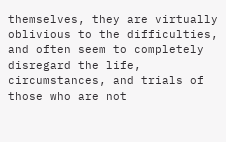themselves, they are virtually oblivious to the difficulties, and often seem to completely disregard the life, circumstances, and trials of those who are not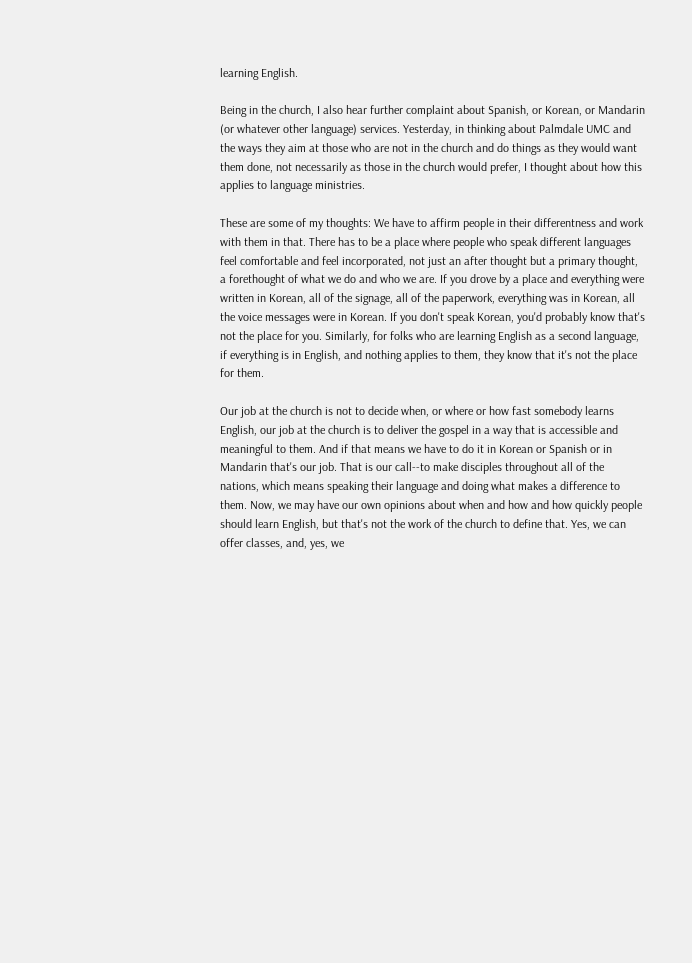learning English.

Being in the church, I also hear further complaint about Spanish, or Korean, or Mandarin (or whatever other language) services. Yesterday, in thinking about Palmdale UMC and the ways they aim at those who are not in the church and do things as they would want them done, not necessarily as those in the church would prefer, I thought about how this applies to language ministries.

These are some of my thoughts: We have to affirm people in their differentness and work with them in that. There has to be a place where people who speak different languages feel comfortable and feel incorporated, not just an after thought but a primary thought, a forethought of what we do and who we are. If you drove by a place and everything were written in Korean, all of the signage, all of the paperwork, everything was in Korean, all the voice messages were in Korean. If you don't speak Korean, you'd probably know that's not the place for you. Similarly, for folks who are learning English as a second language, if everything is in English, and nothing applies to them, they know that it's not the place for them.

Our job at the church is not to decide when, or where or how fast somebody learns English, our job at the church is to deliver the gospel in a way that is accessible and meaningful to them. And if that means we have to do it in Korean or Spanish or in Mandarin that's our job. That is our call--to make disciples throughout all of the nations, which means speaking their language and doing what makes a difference to them. Now, we may have our own opinions about when and how and how quickly people should learn English, but that's not the work of the church to define that. Yes, we can offer classes, and, yes, we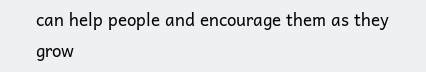can help people and encourage them as they grow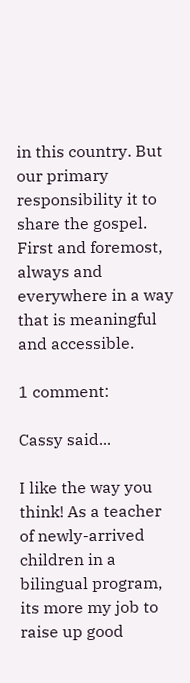in this country. But our primary responsibility it to share the gospel. First and foremost, always and everywhere in a way that is meaningful and accessible.

1 comment:

Cassy said...

I like the way you think! As a teacher of newly-arrived children in a bilingual program, its more my job to raise up good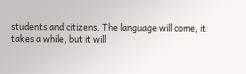students and citizens. The language will come, it takes a while, but it will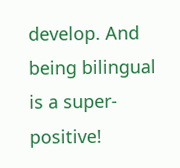develop. And being bilingual is a super-positive!